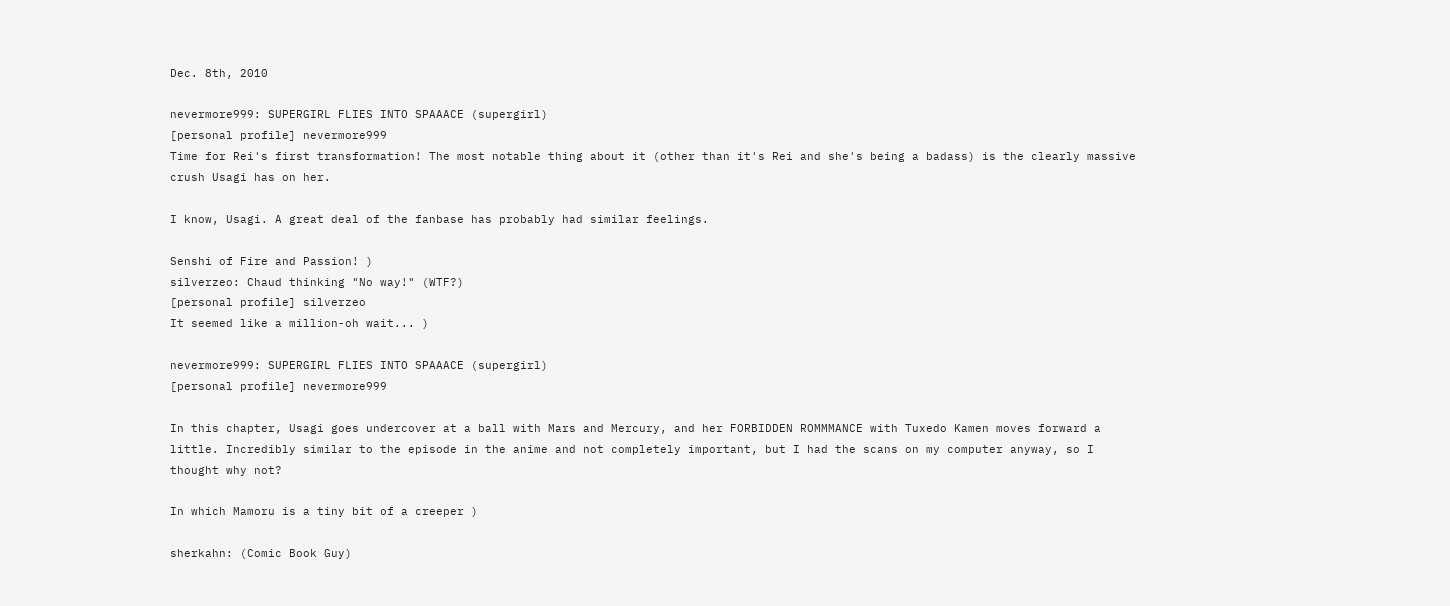Dec. 8th, 2010

nevermore999: SUPERGIRL FLIES INTO SPAAACE (supergirl)
[personal profile] nevermore999
Time for Rei's first transformation! The most notable thing about it (other than it's Rei and she's being a badass) is the clearly massive crush Usagi has on her.

I know, Usagi. A great deal of the fanbase has probably had similar feelings.

Senshi of Fire and Passion! )
silverzeo: Chaud thinking "No way!" (WTF?)
[personal profile] silverzeo
It seemed like a million-oh wait... )

nevermore999: SUPERGIRL FLIES INTO SPAAACE (supergirl)
[personal profile] nevermore999

In this chapter, Usagi goes undercover at a ball with Mars and Mercury, and her FORBIDDEN ROMMMANCE with Tuxedo Kamen moves forward a little. Incredibly similar to the episode in the anime and not completely important, but I had the scans on my computer anyway, so I thought why not?

In which Mamoru is a tiny bit of a creeper )

sherkahn: (Comic Book Guy)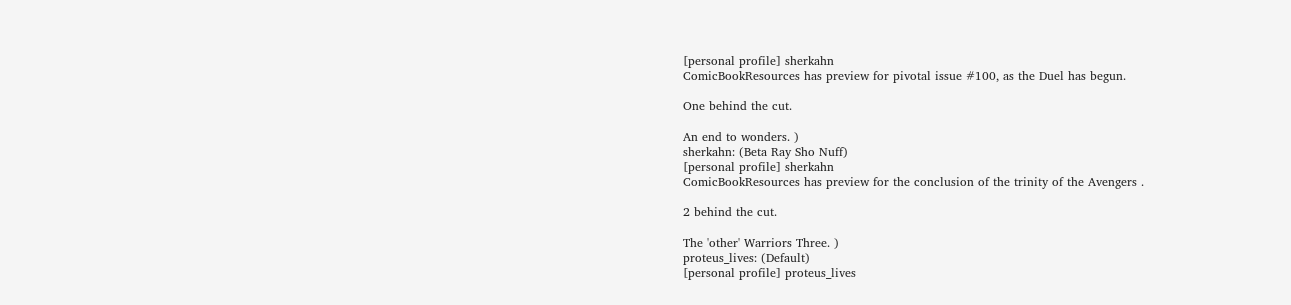[personal profile] sherkahn
ComicBookResources has preview for pivotal issue #100, as the Duel has begun.

One behind the cut.

An end to wonders. )
sherkahn: (Beta Ray Sho Nuff)
[personal profile] sherkahn
ComicBookResources has preview for the conclusion of the trinity of the Avengers .

2 behind the cut.

The 'other' Warriors Three. )
proteus_lives: (Default)
[personal profile] proteus_lives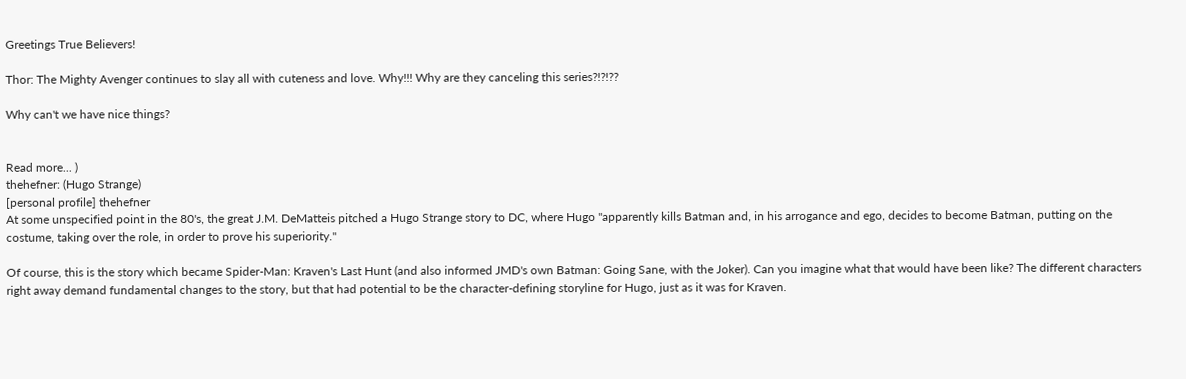Greetings True Believers!

Thor: The Mighty Avenger continues to slay all with cuteness and love. Why!!! Why are they canceling this series?!?!??

Why can't we have nice things?


Read more... )
thehefner: (Hugo Strange)
[personal profile] thehefner
At some unspecified point in the 80's, the great J.M. DeMatteis pitched a Hugo Strange story to DC, where Hugo "apparently kills Batman and, in his arrogance and ego, decides to become Batman, putting on the costume, taking over the role, in order to prove his superiority."

Of course, this is the story which became Spider-Man: Kraven's Last Hunt (and also informed JMD's own Batman: Going Sane, with the Joker). Can you imagine what that would have been like? The different characters right away demand fundamental changes to the story, but that had potential to be the character-defining storyline for Hugo, just as it was for Kraven.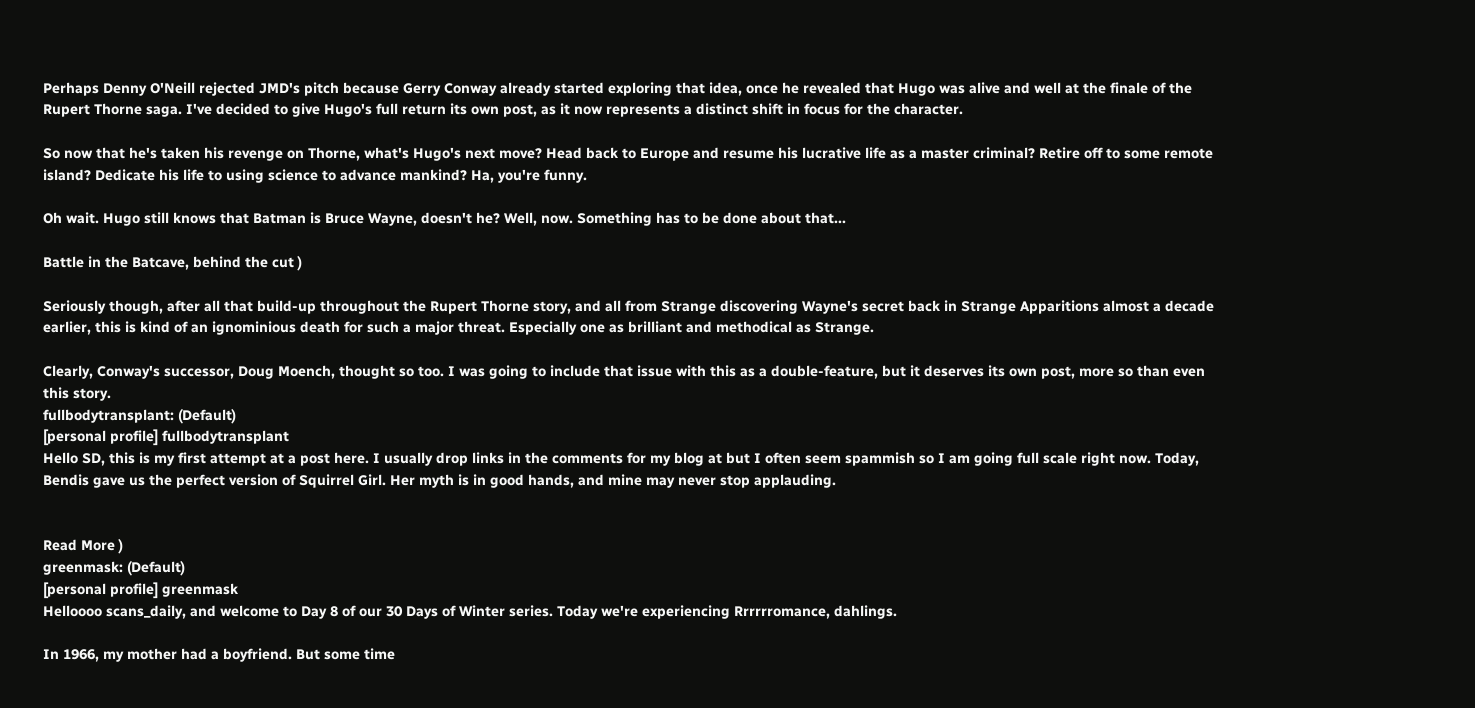Perhaps Denny O'Neill rejected JMD's pitch because Gerry Conway already started exploring that idea, once he revealed that Hugo was alive and well at the finale of the Rupert Thorne saga. I've decided to give Hugo's full return its own post, as it now represents a distinct shift in focus for the character.

So now that he's taken his revenge on Thorne, what's Hugo's next move? Head back to Europe and resume his lucrative life as a master criminal? Retire off to some remote island? Dedicate his life to using science to advance mankind? Ha, you're funny.

Oh wait. Hugo still knows that Batman is Bruce Wayne, doesn't he? Well, now. Something has to be done about that...

Battle in the Batcave, behind the cut )

Seriously though, after all that build-up throughout the Rupert Thorne story, and all from Strange discovering Wayne's secret back in Strange Apparitions almost a decade earlier, this is kind of an ignominious death for such a major threat. Especially one as brilliant and methodical as Strange.

Clearly, Conway's successor, Doug Moench, thought so too. I was going to include that issue with this as a double-feature, but it deserves its own post, more so than even this story.
fullbodytransplant: (Default)
[personal profile] fullbodytransplant
Hello SD, this is my first attempt at a post here. I usually drop links in the comments for my blog at but I often seem spammish so I am going full scale right now. Today, Bendis gave us the perfect version of Squirrel Girl. Her myth is in good hands, and mine may never stop applauding.


Read More )
greenmask: (Default)
[personal profile] greenmask
Helloooo scans_daily, and welcome to Day 8 of our 30 Days of Winter series. Today we're experiencing Rrrrrromance, dahlings.

In 1966, my mother had a boyfriend. But some time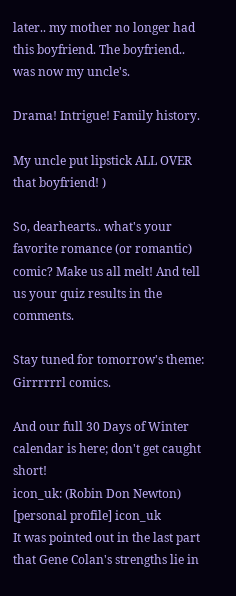later.. my mother no longer had this boyfriend. The boyfriend.. was now my uncle's.

Drama! Intrigue! Family history.

My uncle put lipstick ALL OVER that boyfriend! )

So, dearhearts.. what's your favorite romance (or romantic) comic? Make us all melt! And tell us your quiz results in the comments.

Stay tuned for tomorrow's theme: Girrrrrrl comics.

And our full 30 Days of Winter calendar is here; don't get caught short!
icon_uk: (Robin Don Newton)
[personal profile] icon_uk
It was pointed out in the last part that Gene Colan's strengths lie in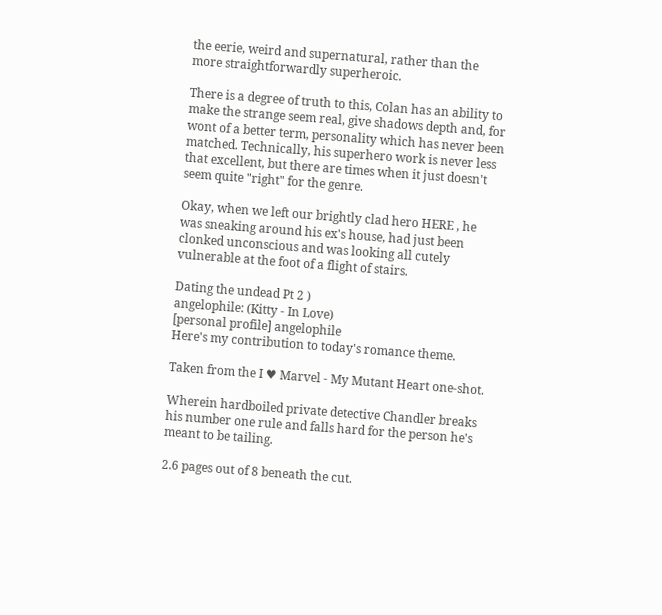the eerie, weird and supernatural, rather than the more straightforwardly superheroic.

There is a degree of truth to this, Colan has an ability to make the strange seem real, give shadows depth and, for wont of a better term, personality which has never been matched. Technically, his superhero work is never less that excellent, but there are times when it just doesn't seem quite "right" for the genre.

Okay, when we left our brightly clad hero HERE , he was sneaking around his ex's house, had just been clonked unconscious and was looking all cutely vulnerable at the foot of a flight of stairs.

Dating the undead Pt 2 )
angelophile: (Kitty - In Love)
[personal profile] angelophile
Here's my contribution to today's romance theme.

Taken from the I ♥ Marvel - My Mutant Heart one-shot.

Wherein hardboiled private detective Chandler breaks his number one rule and falls hard for the person he's meant to be tailing.

2.6 pages out of 8 beneath the cut.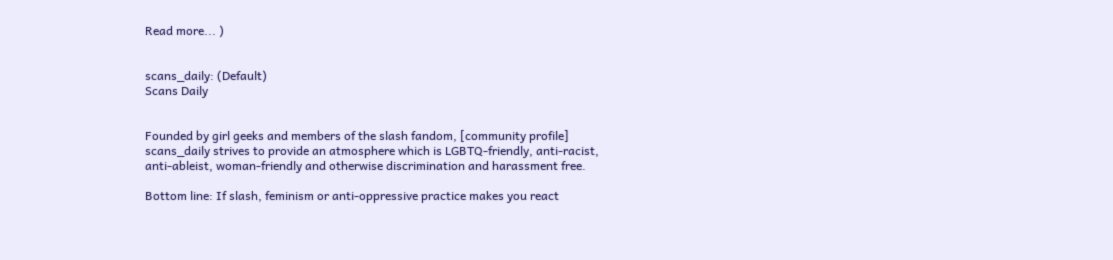Read more... )


scans_daily: (Default)
Scans Daily


Founded by girl geeks and members of the slash fandom, [community profile] scans_daily strives to provide an atmosphere which is LGBTQ-friendly, anti-racist, anti-ableist, woman-friendly and otherwise discrimination and harassment free.

Bottom line: If slash, feminism or anti-oppressive practice makes you react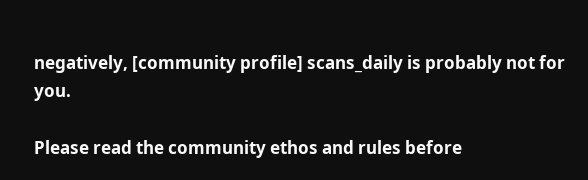negatively, [community profile] scans_daily is probably not for you.

Please read the community ethos and rules before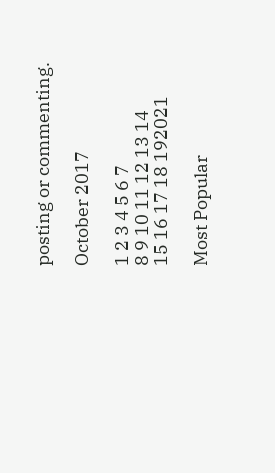posting or commenting.

October 2017

1 2 3 4 5 6 7
8 9 10 11 12 13 14
15 16 17 18 192021

Most Popular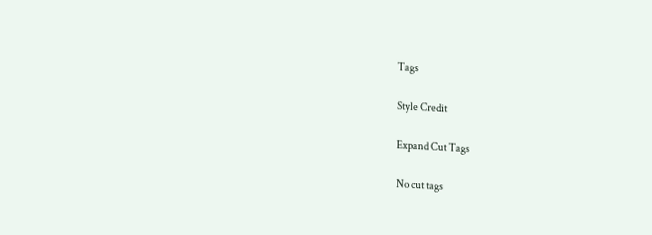Tags

Style Credit

Expand Cut Tags

No cut tags